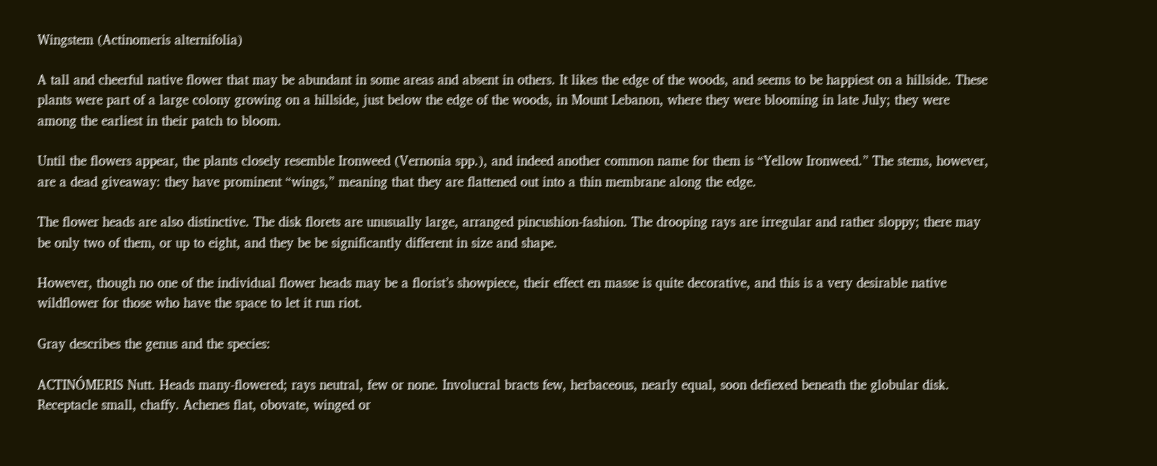Wingstem (Actinomeris alternifolia)

A tall and cheerful native flower that may be abundant in some areas and absent in others. It likes the edge of the woods, and seems to be happiest on a hillside. These plants were part of a large colony growing on a hillside, just below the edge of the woods, in Mount Lebanon, where they were blooming in late July; they were among the earliest in their patch to bloom.

Until the flowers appear, the plants closely resemble Ironweed (Vernonia spp.), and indeed another common name for them is “Yellow Ironweed.” The stems, however, are a dead giveaway: they have prominent “wings,” meaning that they are flattened out into a thin membrane along the edge.

The flower heads are also distinctive. The disk florets are unusually large, arranged pincushion-fashion. The drooping rays are irregular and rather sloppy; there may be only two of them, or up to eight, and they be be significantly different in size and shape.

However, though no one of the individual flower heads may be a florist’s showpiece, their effect en masse is quite decorative, and this is a very desirable native wildflower for those who have the space to let it run riot.

Gray describes the genus and the species:

ACTINÓMERIS Nutt. Heads many-flowered; rays neutral, few or none. Involucral bracts few, herbaceous, nearly equal, soon defiexed beneath the globular disk. Receptacle small, chaffy. Achenes flat, obovate, winged or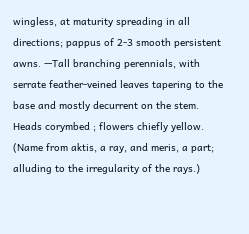wingless, at maturity spreading in all directions; pappus of 2-3 smooth persistent awns. —Tall branching perennials, with serrate feather-veined leaves tapering to the base and mostly decurrent on the stem. Heads corymbed ; flowers chiefly yellow. (Name from aktis, a ray, and meris, a part; alluding to the irregularity of the rays.)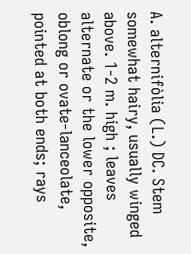A. alternifòlia (L.) DC. Stem somewhat hairy, usually winged above. 1-2 m. high ; leaves alternate or the lower opposite, oblong or ovate-lanceolate, pointed at both ends; rays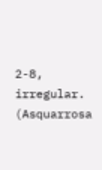2-8, irregular. (Asquarrosa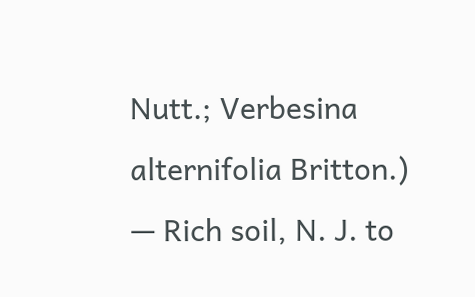Nutt.; Verbesina alternifolia Britton.) — Rich soil, N. J. to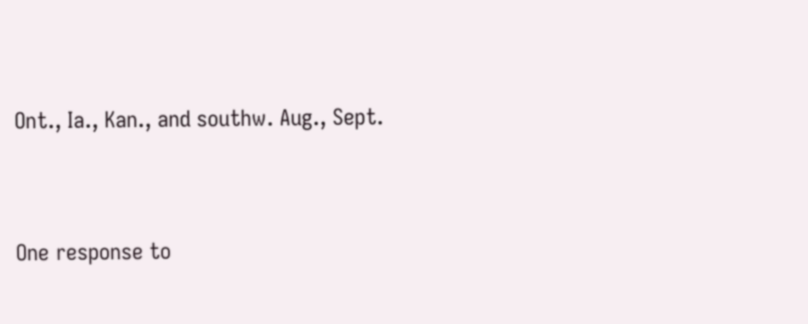Ont., Ia., Kan., and southw. Aug., Sept.


One response to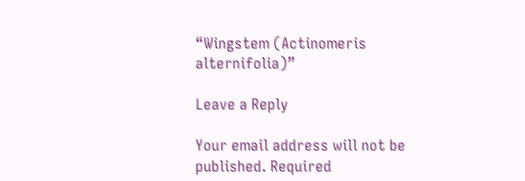“Wingstem (Actinomeris alternifolia)”

Leave a Reply

Your email address will not be published. Required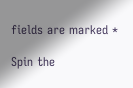fields are marked *

Spin the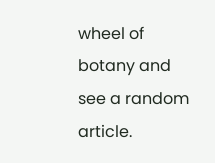wheel of botany and see a random article.